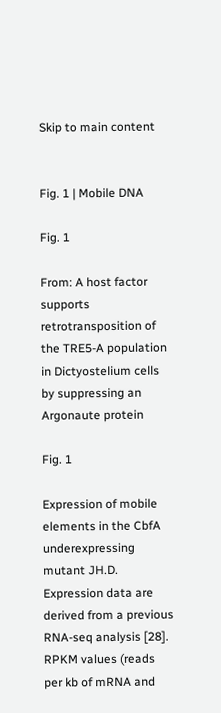Skip to main content


Fig. 1 | Mobile DNA

Fig. 1

From: A host factor supports retrotransposition of the TRE5-A population in Dictyostelium cells by suppressing an Argonaute protein

Fig. 1

Expression of mobile elements in the CbfA underexpressing mutant JH.D. Expression data are derived from a previous RNA-seq analysis [28]. RPKM values (reads per kb of mRNA and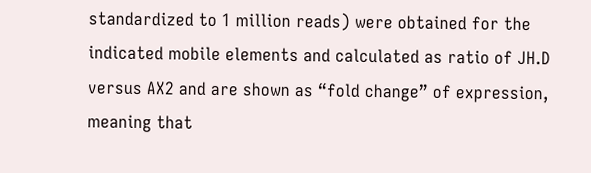standardized to 1 million reads) were obtained for the indicated mobile elements and calculated as ratio of JH.D versus AX2 and are shown as “fold change” of expression, meaning that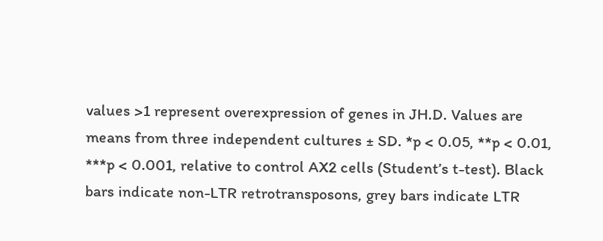values >1 represent overexpression of genes in JH.D. Values are means from three independent cultures ± SD. *p < 0.05, **p < 0.01, ***p < 0.001, relative to control AX2 cells (Student’s t-test). Black bars indicate non-LTR retrotransposons, grey bars indicate LTR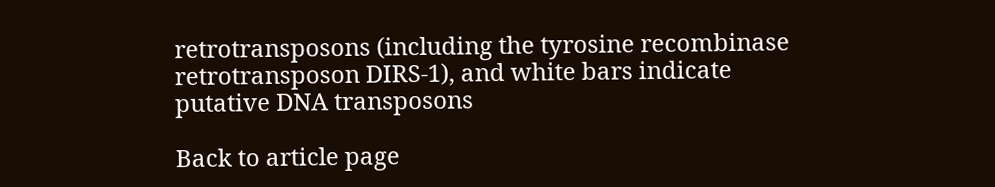retrotransposons (including the tyrosine recombinase retrotransposon DIRS-1), and white bars indicate putative DNA transposons

Back to article page